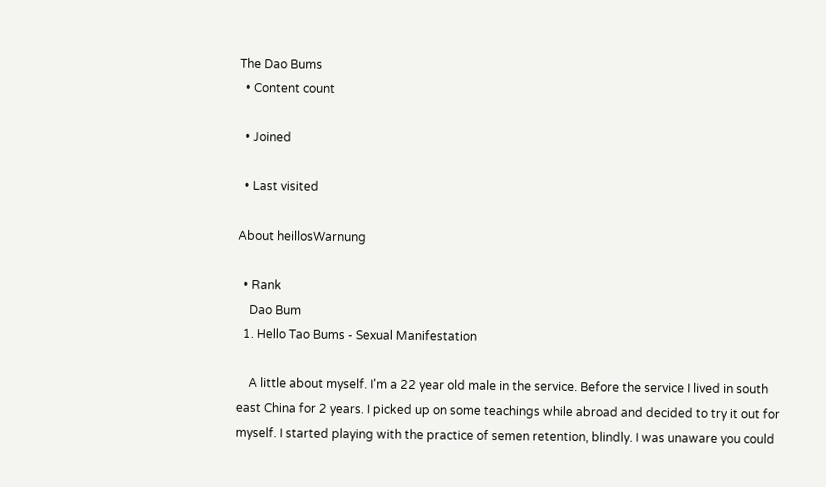The Dao Bums
  • Content count

  • Joined

  • Last visited

About heillosWarnung

  • Rank
    Dao Bum
  1. Hello Tao Bums - Sexual Manifestation

    A little about myself. I'm a 22 year old male in the service. Before the service I lived in south east China for 2 years. I picked up on some teachings while abroad and decided to try it out for myself. I started playing with the practice of semen retention, blindly. I was unaware you could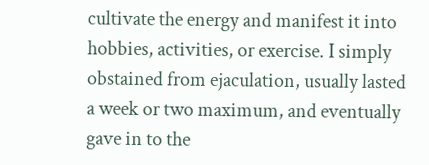cultivate the energy and manifest it into hobbies, activities, or exercise. I simply obstained from ejaculation, usually lasted a week or two maximum, and eventually gave in to the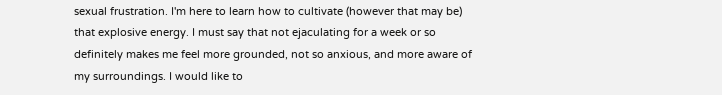sexual frustration. I'm here to learn how to cultivate (however that may be) that explosive energy. I must say that not ejaculating for a week or so definitely makes me feel more grounded, not so anxious, and more aware of my surroundings. I would like to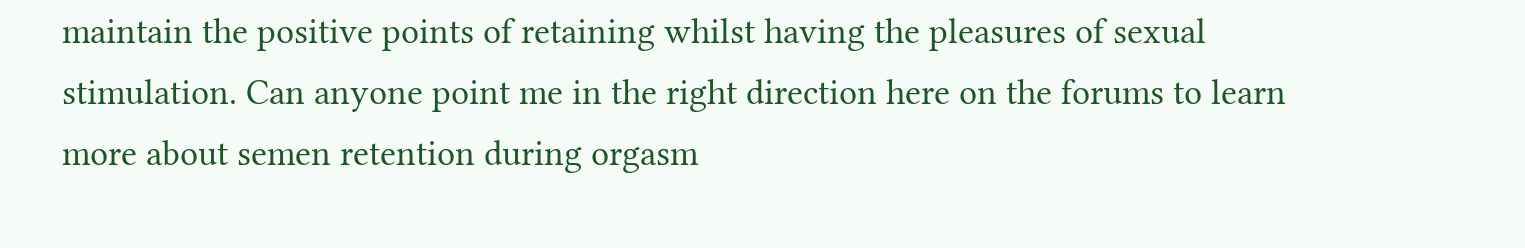maintain the positive points of retaining whilst having the pleasures of sexual stimulation. Can anyone point me in the right direction here on the forums to learn more about semen retention during orgasm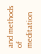and methods of meditation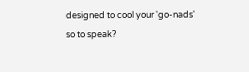designed to cool your 'go-nads' so to speak?